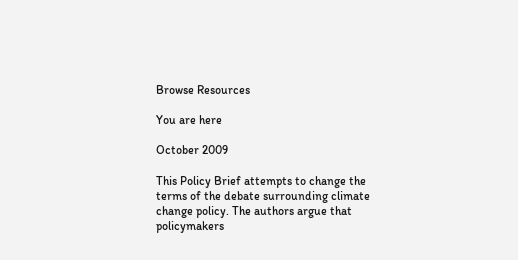Browse Resources

You are here

October 2009

This Policy Brief attempts to change the terms of the debate surrounding climate change policy. The authors argue that policymakers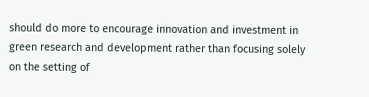should do more to encourage innovation and investment in green research and development rather than focusing solely on the setting of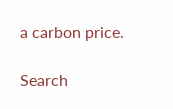a carbon price.

Search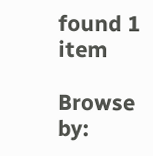found 1 item

Browse by: